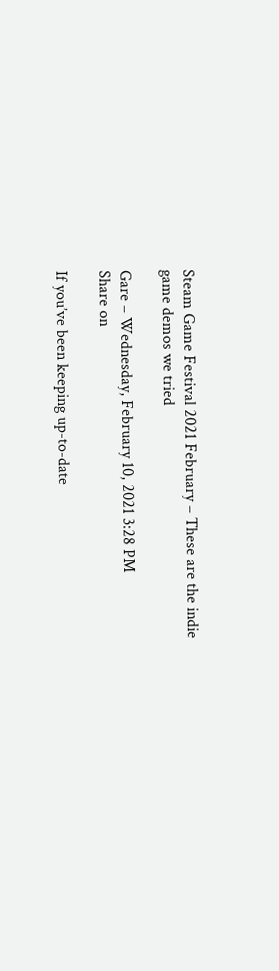Steam Game Festival 2021 February – These are the indie game demos we tried

Gare – Wednesday, February 10, 2021 3:28 PM
Share on

If you’ve been keeping up-to-date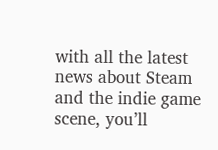with all the latest news about Steam and the indie game scene, you’ll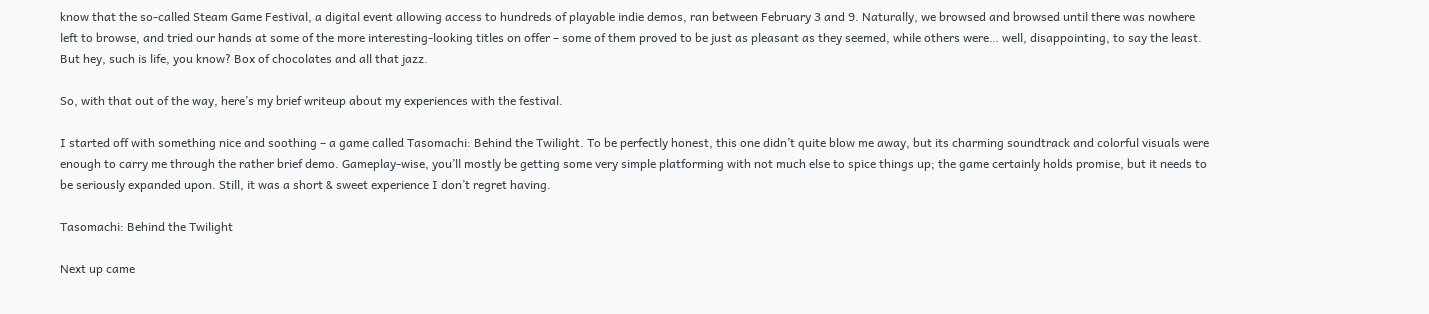know that the so-called Steam Game Festival, a digital event allowing access to hundreds of playable indie demos, ran between February 3 and 9. Naturally, we browsed and browsed until there was nowhere left to browse, and tried our hands at some of the more interesting-looking titles on offer – some of them proved to be just as pleasant as they seemed, while others were… well, disappointing, to say the least. But hey, such is life, you know? Box of chocolates and all that jazz.

So, with that out of the way, here’s my brief writeup about my experiences with the festival.

I started off with something nice and soothing – a game called Tasomachi: Behind the Twilight. To be perfectly honest, this one didn’t quite blow me away, but its charming soundtrack and colorful visuals were enough to carry me through the rather brief demo. Gameplay-wise, you’ll mostly be getting some very simple platforming with not much else to spice things up; the game certainly holds promise, but it needs to be seriously expanded upon. Still, it was a short & sweet experience I don’t regret having.

Tasomachi: Behind the Twilight

Next up came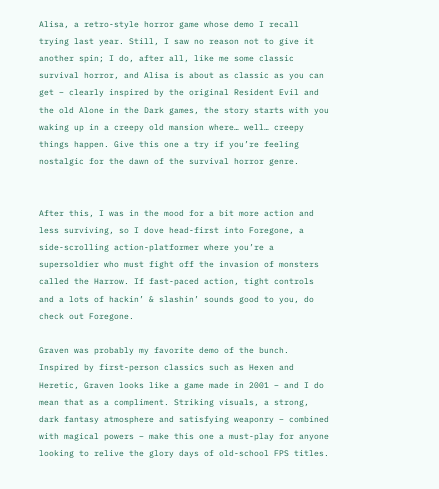Alisa, a retro-style horror game whose demo I recall trying last year. Still, I saw no reason not to give it another spin; I do, after all, like me some classic survival horror, and Alisa is about as classic as you can get – clearly inspired by the original Resident Evil and the old Alone in the Dark games, the story starts with you waking up in a creepy old mansion where… well… creepy things happen. Give this one a try if you’re feeling nostalgic for the dawn of the survival horror genre.


After this, I was in the mood for a bit more action and less surviving, so I dove head-first into Foregone, a side-scrolling action-platformer where you’re a supersoldier who must fight off the invasion of monsters called the Harrow. If fast-paced action, tight controls and a lots of hackin’ & slashin’ sounds good to you, do check out Foregone.

Graven was probably my favorite demo of the bunch. Inspired by first-person classics such as Hexen and Heretic, Graven looks like a game made in 2001 – and I do mean that as a compliment. Striking visuals, a strong, dark fantasy atmosphere and satisfying weaponry – combined with magical powers – make this one a must-play for anyone looking to relive the glory days of old-school FPS titles.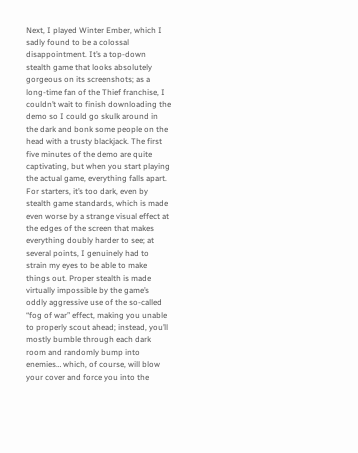Next, I played Winter Ember, which I sadly found to be a colossal disappointment. It’s a top-down stealth game that looks absolutely gorgeous on its screenshots; as a long-time fan of the Thief franchise, I couldn’t wait to finish downloading the demo so I could go skulk around in the dark and bonk some people on the head with a trusty blackjack. The first five minutes of the demo are quite captivating, but when you start playing the actual game, everything falls apart. For starters, it’s too dark, even by stealth game standards, which is made even worse by a strange visual effect at the edges of the screen that makes everything doubly harder to see; at several points, I genuinely had to strain my eyes to be able to make things out. Proper stealth is made virtually impossible by the game’s oddly aggressive use of the so-called “fog of war” effect, making you unable to properly scout ahead; instead, you’ll mostly bumble through each dark room and randomly bump into enemies… which, of course, will blow your cover and force you into the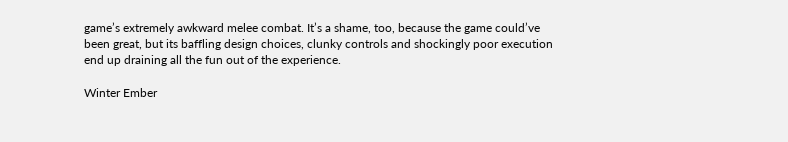game’s extremely awkward melee combat. It’s a shame, too, because the game could’ve been great, but its baffling design choices, clunky controls and shockingly poor execution end up draining all the fun out of the experience.

Winter Ember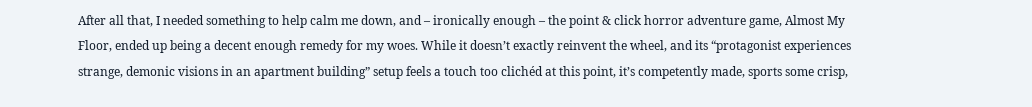After all that, I needed something to help calm me down, and – ironically enough – the point & click horror adventure game, Almost My Floor, ended up being a decent enough remedy for my woes. While it doesn’t exactly reinvent the wheel, and its “protagonist experiences strange, demonic visions in an apartment building” setup feels a touch too clichéd at this point, it’s competently made, sports some crisp,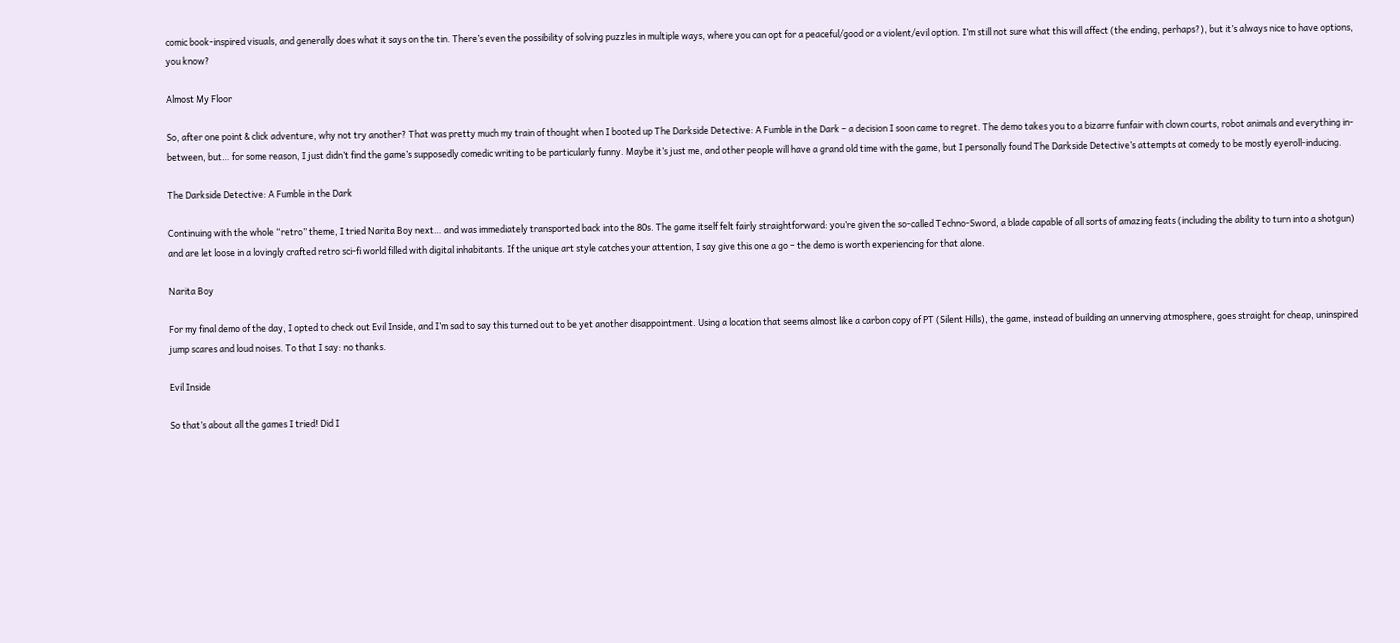comic book-inspired visuals, and generally does what it says on the tin. There’s even the possibility of solving puzzles in multiple ways, where you can opt for a peaceful/good or a violent/evil option. I’m still not sure what this will affect (the ending, perhaps?), but it’s always nice to have options, you know?

Almost My Floor

So, after one point & click adventure, why not try another? That was pretty much my train of thought when I booted up The Darkside Detective: A Fumble in the Dark – a decision I soon came to regret. The demo takes you to a bizarre funfair with clown courts, robot animals and everything in-between, but… for some reason, I just didn’t find the game’s supposedly comedic writing to be particularly funny. Maybe it’s just me, and other people will have a grand old time with the game, but I personally found The Darkside Detective’s attempts at comedy to be mostly eyeroll-inducing.

The Darkside Detective: A Fumble in the Dark

Continuing with the whole “retro” theme, I tried Narita Boy next… and was immediately transported back into the 80s. The game itself felt fairly straightforward: you’re given the so-called Techno-Sword, a blade capable of all sorts of amazing feats (including the ability to turn into a shotgun) and are let loose in a lovingly crafted retro sci-fi world filled with digital inhabitants. If the unique art style catches your attention, I say give this one a go – the demo is worth experiencing for that alone.

Narita Boy

For my final demo of the day, I opted to check out Evil Inside, and I’m sad to say this turned out to be yet another disappointment. Using a location that seems almost like a carbon copy of PT (Silent Hills), the game, instead of building an unnerving atmosphere, goes straight for cheap, uninspired jump scares and loud noises. To that I say: no thanks.

Evil Inside

So that’s about all the games I tried! Did I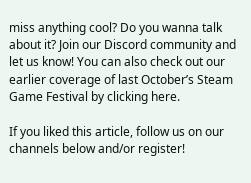miss anything cool? Do you wanna talk about it? Join our Discord community and let us know! You can also check out our earlier coverage of last October’s Steam Game Festival by clicking here.

If you liked this article, follow us on our channels below and/or register!